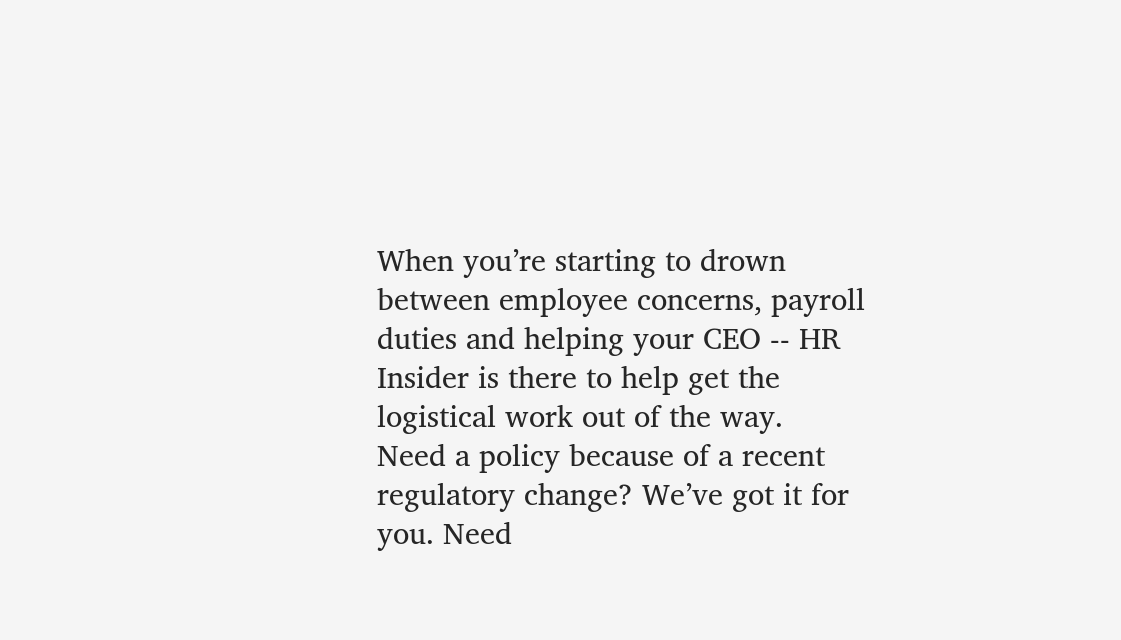When you’re starting to drown between employee concerns, payroll duties and helping your CEO -- HR Insider is there to help get the logistical work out of the way.
Need a policy because of a recent regulatory change? We’ve got it for you. Need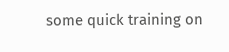some quick training on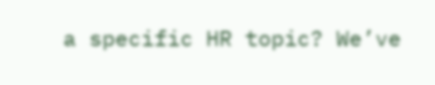a specific HR topic? We’ve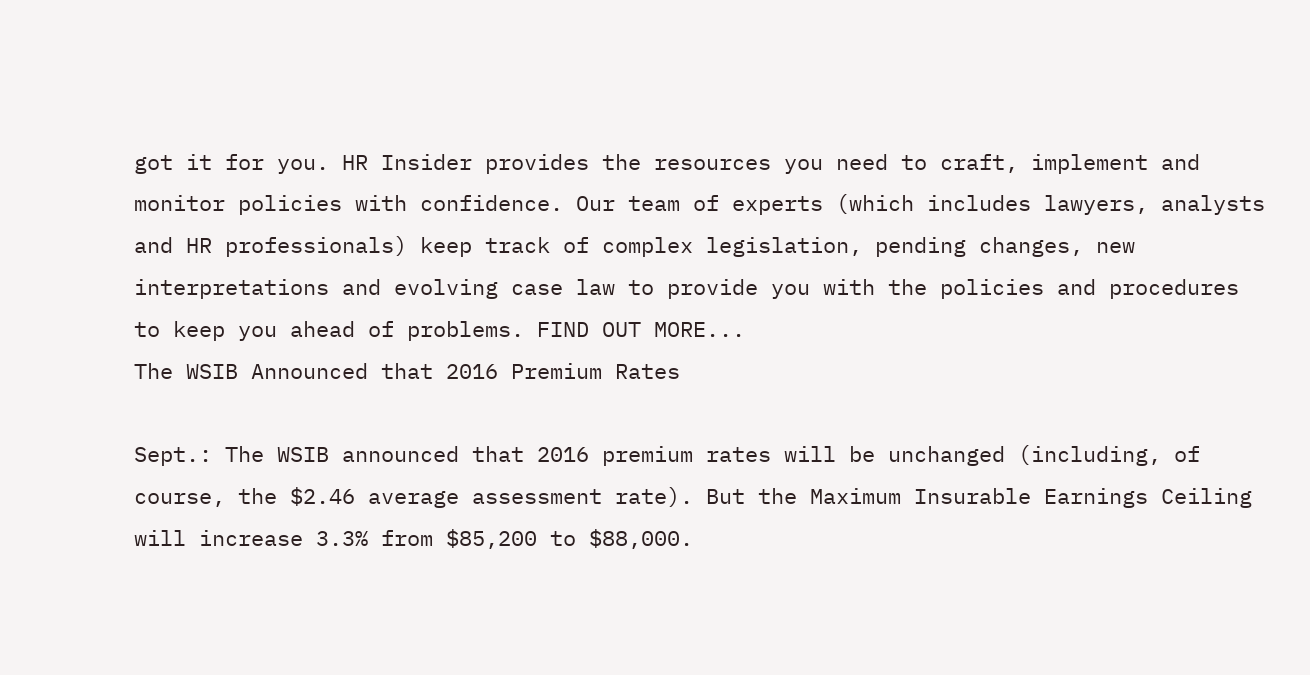got it for you. HR Insider provides the resources you need to craft, implement and monitor policies with confidence. Our team of experts (which includes lawyers, analysts and HR professionals) keep track of complex legislation, pending changes, new interpretations and evolving case law to provide you with the policies and procedures to keep you ahead of problems. FIND OUT MORE...
The WSIB Announced that 2016 Premium Rates

Sept.: The WSIB announced that 2016 premium rates will be unchanged (including, of course, the $2.46 average assessment rate). But the Maximum Insurable Earnings Ceiling will increase 3.3% from $85,200 to $88,000.